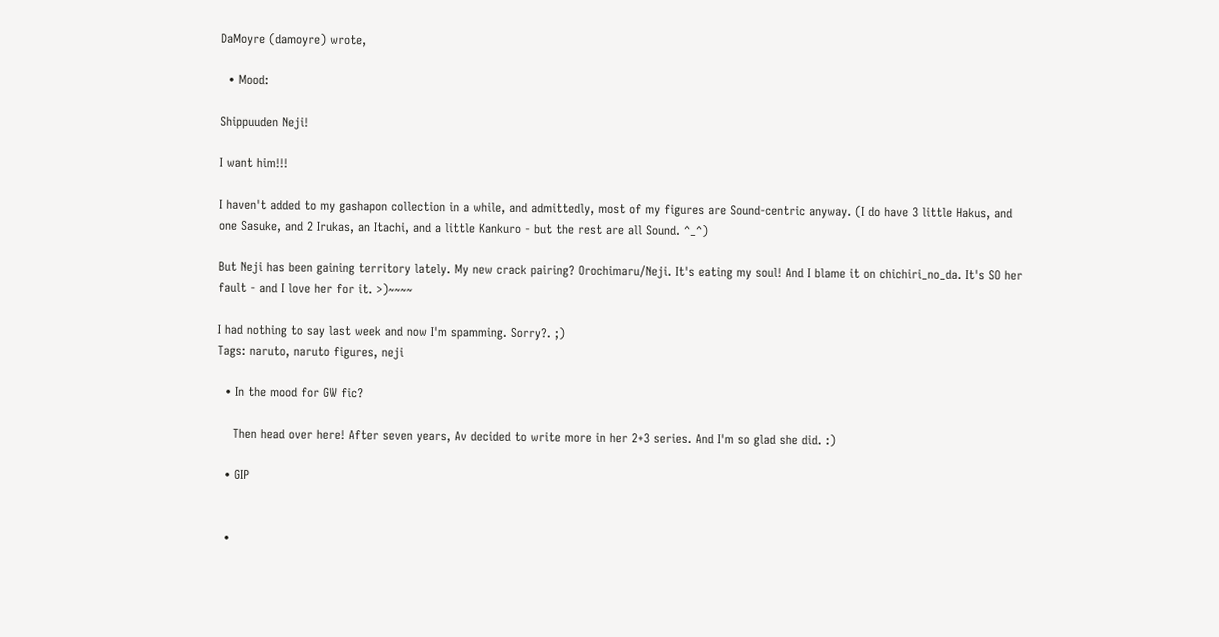DaMoyre (damoyre) wrote,

  • Mood:

Shippuuden Neji!

I want him!!!

I haven't added to my gashapon collection in a while, and admittedly, most of my figures are Sound-centric anyway. (I do have 3 little Hakus, and one Sasuke, and 2 Irukas, an Itachi, and a little Kankuro - but the rest are all Sound. ^_^)

But Neji has been gaining territory lately. My new crack pairing? Orochimaru/Neji. It's eating my soul! And I blame it on chichiri_no_da. It's SO her fault - and I love her for it. >)~~~~

I had nothing to say last week and now I'm spamming. Sorry?. ;)
Tags: naruto, naruto figures, neji

  • In the mood for GW fic?

    Then head over here! After seven years, Av decided to write more in her 2+3 series. And I'm so glad she did. :)

  • GIP


  •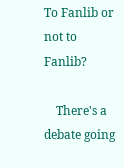To Fanlib or not to Fanlib?

    There's a debate going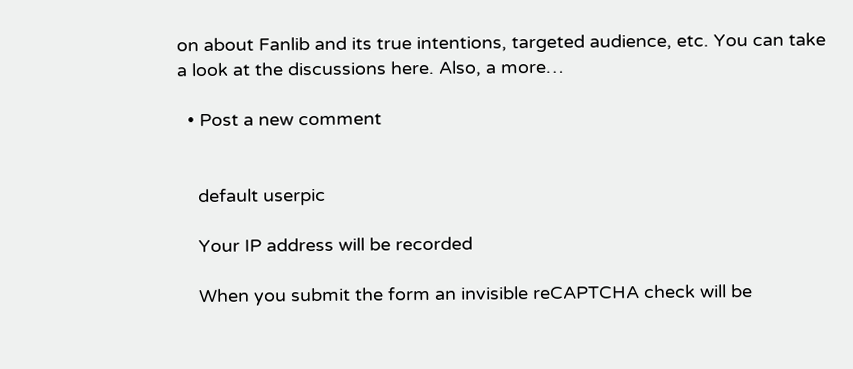on about Fanlib and its true intentions, targeted audience, etc. You can take a look at the discussions here. Also, a more…

  • Post a new comment


    default userpic

    Your IP address will be recorded

    When you submit the form an invisible reCAPTCHA check will be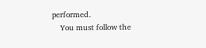performed.
    You must follow the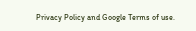Privacy Policy and Google Terms of use.